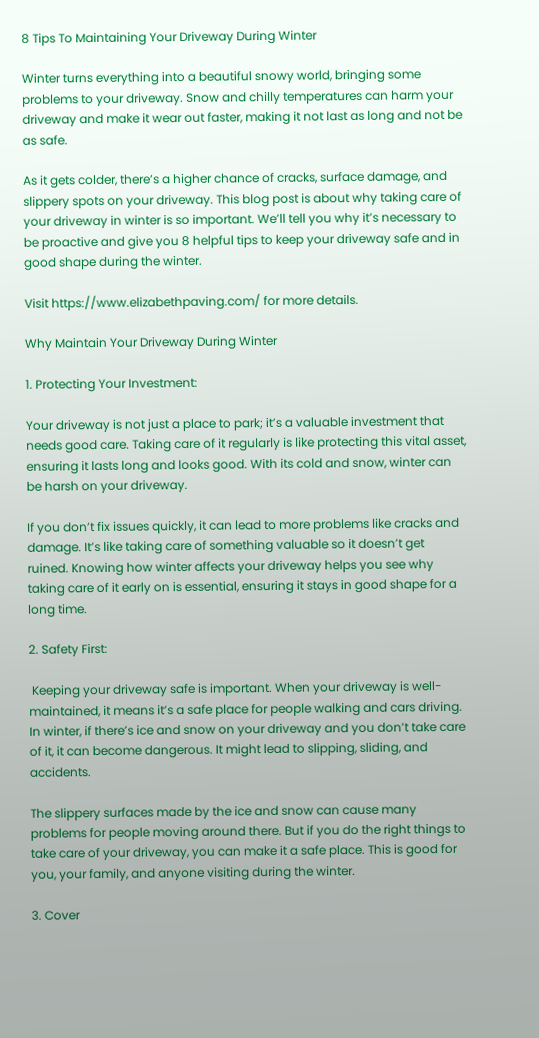8 Tips To Maintaining Your Driveway During Winter

Winter turns everything into a beautiful snowy world, bringing some problems to your driveway. Snow and chilly temperatures can harm your driveway and make it wear out faster, making it not last as long and not be as safe.

As it gets colder, there’s a higher chance of cracks, surface damage, and slippery spots on your driveway. This blog post is about why taking care of your driveway in winter is so important. We’ll tell you why it’s necessary to be proactive and give you 8 helpful tips to keep your driveway safe and in good shape during the winter.

Visit https://www.elizabethpaving.com/ for more details.

Why Maintain Your Driveway During Winter

1. Protecting Your Investment:

Your driveway is not just a place to park; it’s a valuable investment that needs good care. Taking care of it regularly is like protecting this vital asset, ensuring it lasts long and looks good. With its cold and snow, winter can be harsh on your driveway.

If you don’t fix issues quickly, it can lead to more problems like cracks and damage. It’s like taking care of something valuable so it doesn’t get ruined. Knowing how winter affects your driveway helps you see why taking care of it early on is essential, ensuring it stays in good shape for a long time.

2. Safety First:

 Keeping your driveway safe is important. When your driveway is well-maintained, it means it’s a safe place for people walking and cars driving. In winter, if there’s ice and snow on your driveway and you don’t take care of it, it can become dangerous. It might lead to slipping, sliding, and accidents.

The slippery surfaces made by the ice and snow can cause many problems for people moving around there. But if you do the right things to take care of your driveway, you can make it a safe place. This is good for you, your family, and anyone visiting during the winter.

3. Cover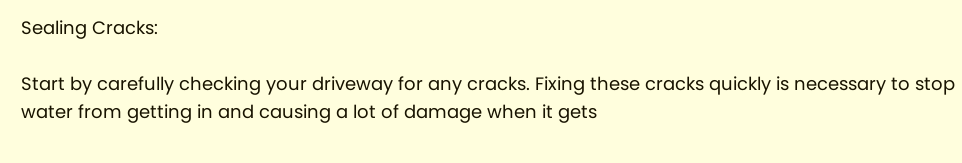Sealing Cracks:

Start by carefully checking your driveway for any cracks. Fixing these cracks quickly is necessary to stop water from getting in and causing a lot of damage when it gets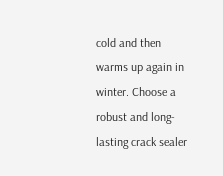cold and then warms up again in winter. Choose a robust and long-lasting crack sealer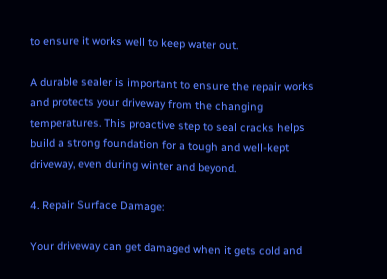to ensure it works well to keep water out.

A durable sealer is important to ensure the repair works and protects your driveway from the changing temperatures. This proactive step to seal cracks helps build a strong foundation for a tough and well-kept driveway, even during winter and beyond.

4. Repair Surface Damage:

Your driveway can get damaged when it gets cold and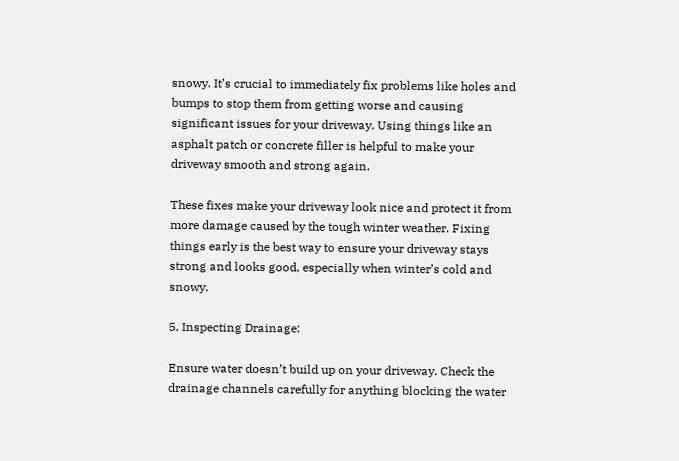snowy. It’s crucial to immediately fix problems like holes and bumps to stop them from getting worse and causing significant issues for your driveway. Using things like an asphalt patch or concrete filler is helpful to make your driveway smooth and strong again.

These fixes make your driveway look nice and protect it from more damage caused by the tough winter weather. Fixing things early is the best way to ensure your driveway stays strong and looks good, especially when winter’s cold and snowy.

5. Inspecting Drainage:

Ensure water doesn’t build up on your driveway. Check the drainage channels carefully for anything blocking the water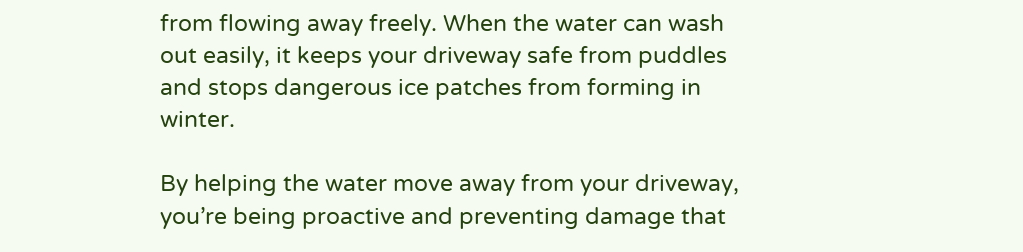from flowing away freely. When the water can wash out easily, it keeps your driveway safe from puddles and stops dangerous ice patches from forming in winter.

By helping the water move away from your driveway, you’re being proactive and preventing damage that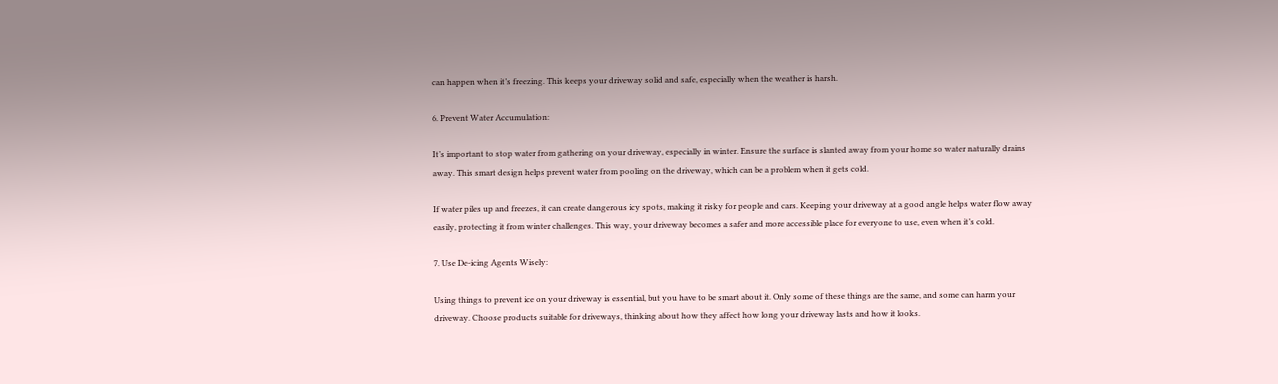can happen when it’s freezing. This keeps your driveway solid and safe, especially when the weather is harsh.

6. Prevent Water Accumulation:

It’s important to stop water from gathering on your driveway, especially in winter. Ensure the surface is slanted away from your home so water naturally drains away. This smart design helps prevent water from pooling on the driveway, which can be a problem when it gets cold.

If water piles up and freezes, it can create dangerous icy spots, making it risky for people and cars. Keeping your driveway at a good angle helps water flow away easily, protecting it from winter challenges. This way, your driveway becomes a safer and more accessible place for everyone to use, even when it’s cold.

7. Use De-icing Agents Wisely:

Using things to prevent ice on your driveway is essential, but you have to be smart about it. Only some of these things are the same, and some can harm your driveway. Choose products suitable for driveways, thinking about how they affect how long your driveway lasts and how it looks.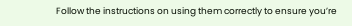Follow the instructions on using them correctly to ensure you’re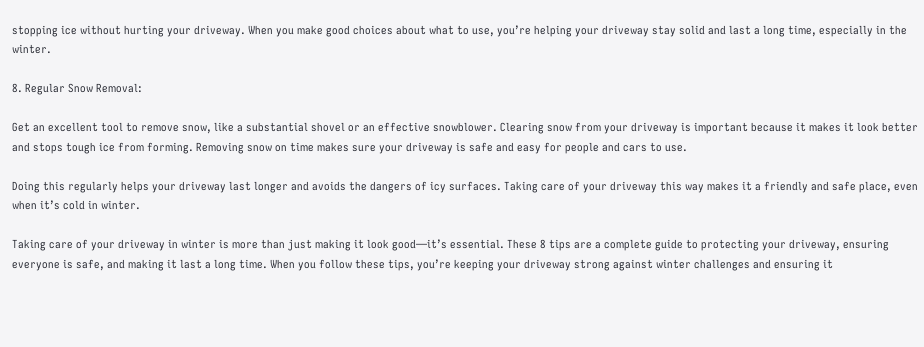stopping ice without hurting your driveway. When you make good choices about what to use, you’re helping your driveway stay solid and last a long time, especially in the winter.

8. Regular Snow Removal:

Get an excellent tool to remove snow, like a substantial shovel or an effective snowblower. Clearing snow from your driveway is important because it makes it look better and stops tough ice from forming. Removing snow on time makes sure your driveway is safe and easy for people and cars to use.

Doing this regularly helps your driveway last longer and avoids the dangers of icy surfaces. Taking care of your driveway this way makes it a friendly and safe place, even when it’s cold in winter.

Taking care of your driveway in winter is more than just making it look good—it’s essential. These 8 tips are a complete guide to protecting your driveway, ensuring everyone is safe, and making it last a long time. When you follow these tips, you’re keeping your driveway strong against winter challenges and ensuring it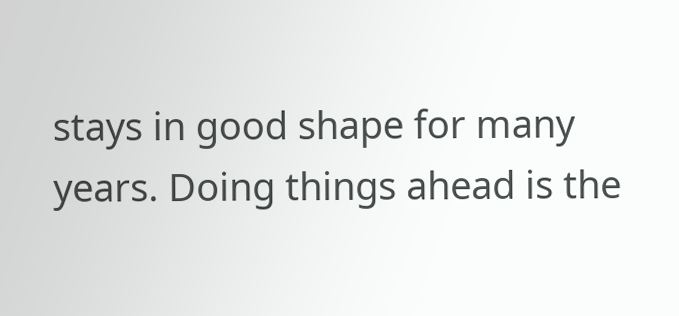stays in good shape for many years. Doing things ahead is the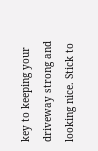key to keeping your driveway strong and looking nice. Stick to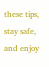these tips, stay safe, and enjoy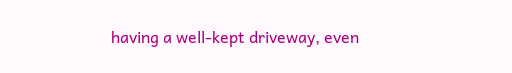having a well-kept driveway, even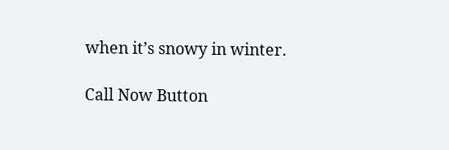when it’s snowy in winter.

Call Now Button